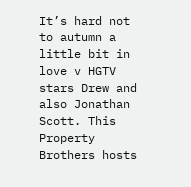It’s hard not to autumn a little bit in love v HGTV stars Drew and also Jonathan Scott. This Property Brothers hosts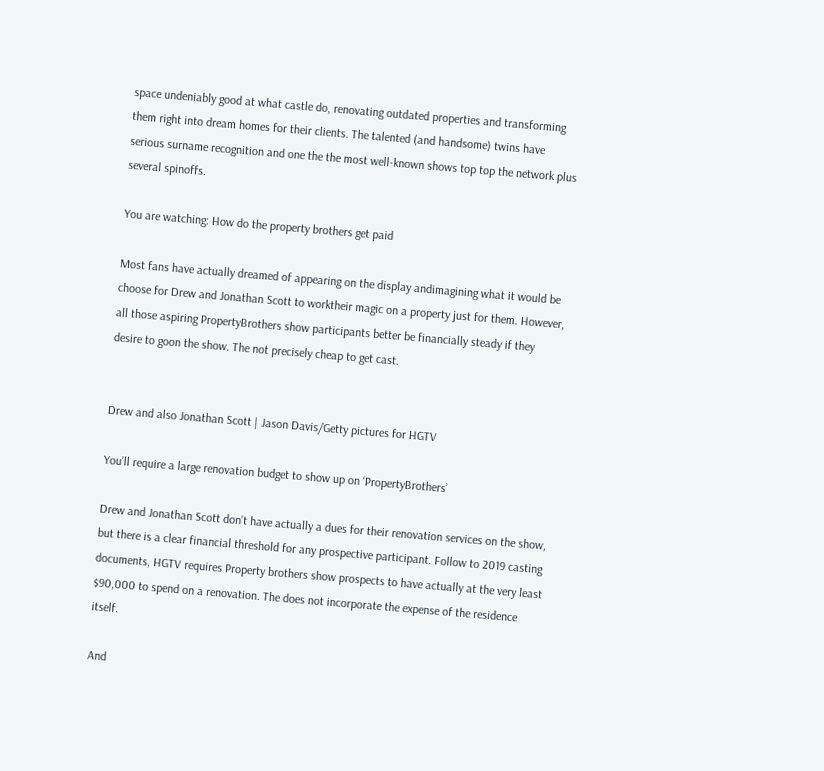space undeniably good at what castle do, renovating outdated properties and transforming them right into dream homes for their clients. The talented (and handsome) twins have serious surname recognition and one the the most well-known shows top top the network plus several spinoffs.

You are watching: How do the property brothers get paid

Most fans have actually dreamed of appearing on the display andimagining what it would be choose for Drew and Jonathan Scott to worktheir magic on a property just for them. However, all those aspiring PropertyBrothers show participants better be financially steady if they desire to goon the show. The not precisely cheap to get cast.


Drew and also Jonathan Scott | Jason Davis/Getty pictures for HGTV

You’ll require a large renovation budget to show up on ‘PropertyBrothers’

Drew and Jonathan Scott don’t have actually a dues for their renovation services on the show, but there is a clear financial threshold for any prospective participant. Follow to 2019 casting documents, HGTV requires Property brothers show prospects to have actually at the very least $90,000 to spend on a renovation. The does not incorporate the expense of the residence itself.

And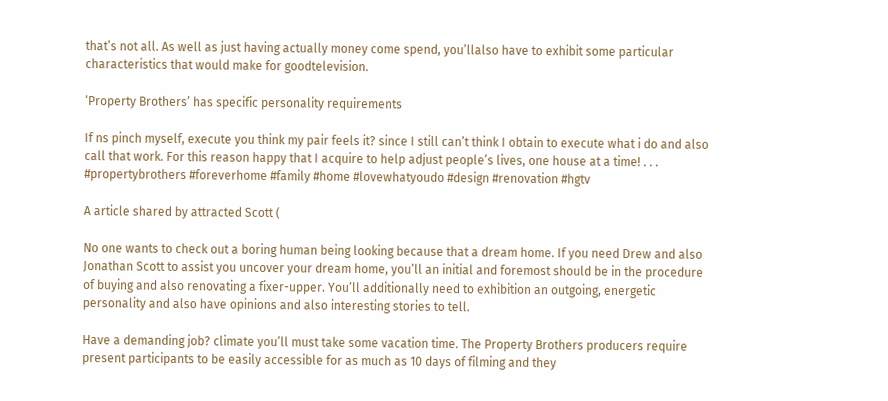that’s not all. As well as just having actually money come spend, you’llalso have to exhibit some particular characteristics that would make for goodtelevision.

‘Property Brothers’ has specific personality requirements

If ns pinch myself, execute you think my pair feels it? since I still can’t think I obtain to execute what i do and also call that work. For this reason happy that I acquire to help adjust people’s lives, one house at a time! . . . #propertybrothers #foreverhome #family #home #lovewhatyoudo #design #renovation #hgtv

A article shared by attracted Scott (

No one wants to check out a boring human being looking because that a dream home. If you need Drew and also Jonathan Scott to assist you uncover your dream home, you’ll an initial and foremost should be in the procedure of buying and also renovating a fixer-upper. You’ll additionally need to exhibition an outgoing, energetic personality and also have opinions and also interesting stories to tell.

Have a demanding job? climate you’ll must take some vacation time. The Property Brothers producers require present participants to be easily accessible for as much as 10 days of filming and they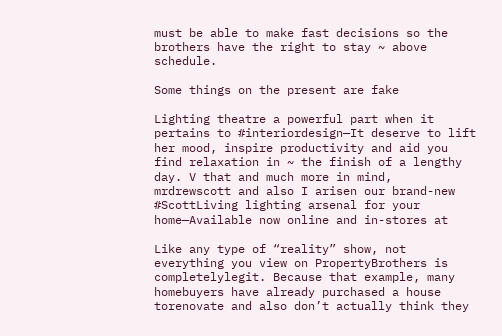must be able to make fast decisions so the brothers have the right to stay ~ above schedule.

Some things on the present are fake

Lighting theatre a powerful part when it pertains to #interiordesign—It deserve to lift her mood, inspire productivity and aid you find relaxation in ~ the finish of a lengthy day. V that and much more in mind,
mrdrewscott and also I arisen our brand-new #ScottLiving lighting arsenal for your home—Available now online and in-stores at

Like any type of “reality” show, not everything you view on PropertyBrothers is completelylegit. Because that example, many homebuyers have already purchased a house torenovate and also don’t actually think they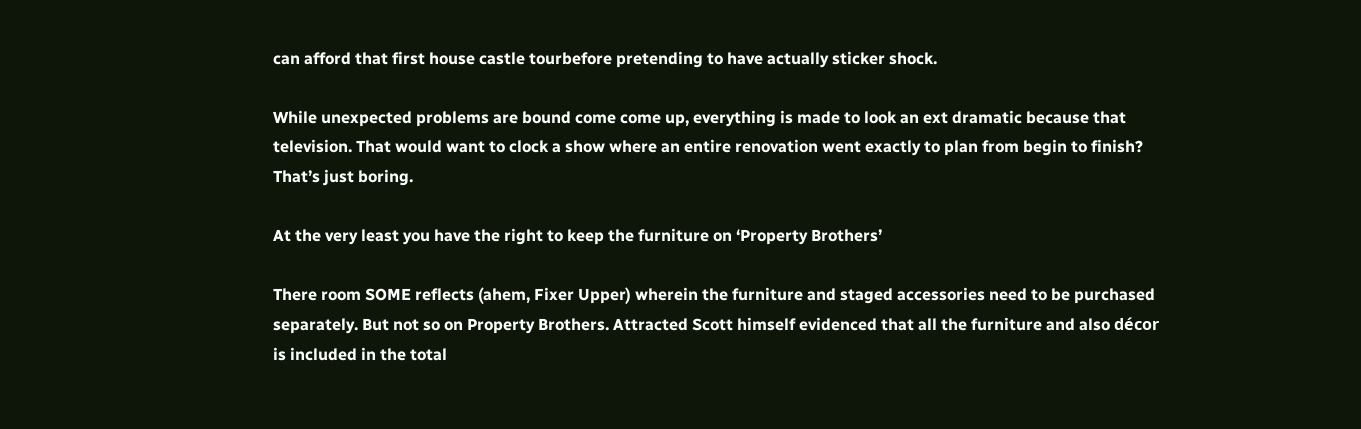can afford that first house castle tourbefore pretending to have actually sticker shock.

While unexpected problems are bound come come up, everything is made to look an ext dramatic because that television. That would want to clock a show where an entire renovation went exactly to plan from begin to finish? That’s just boring.

At the very least you have the right to keep the furniture on ‘Property Brothers’

There room SOME reflects (ahem, Fixer Upper) wherein the furniture and staged accessories need to be purchased separately. But not so on Property Brothers. Attracted Scott himself evidenced that all the furniture and also décor is included in the total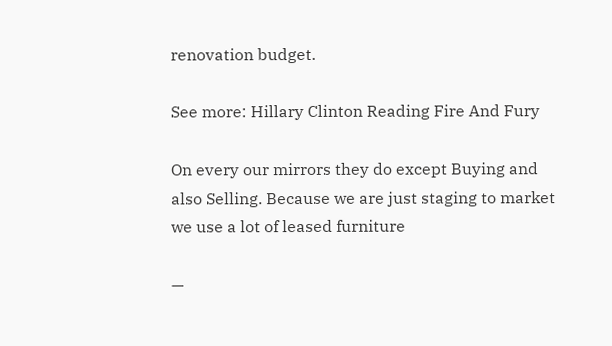renovation budget.

See more: Hillary Clinton Reading Fire And Fury

On every our mirrors they do except Buying and also Selling. Because we are just staging to market we use a lot of leased furniture

—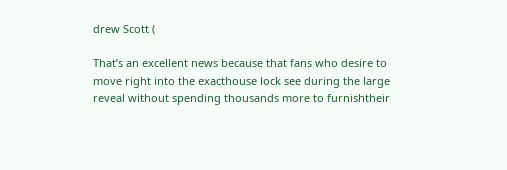drew Scott (

That’s an excellent news because that fans who desire to move right into the exacthouse lock see during the large reveal without spending thousands more to furnishtheir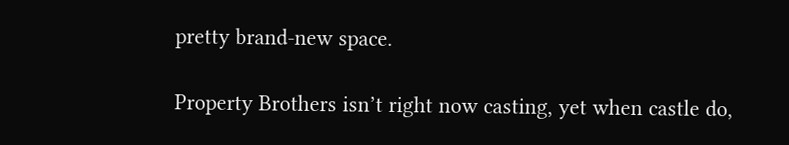pretty brand-new space.

Property Brothers isn’t right now casting, yet when castle do,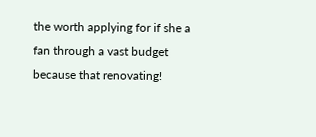the worth applying for if she a fan through a vast budget because that renovating!